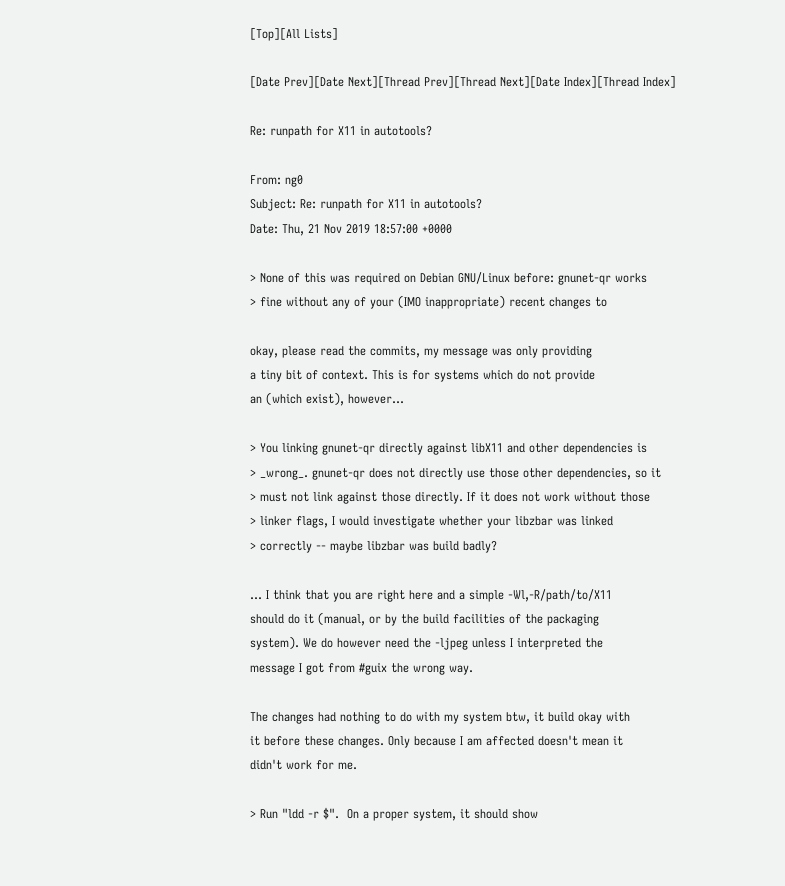[Top][All Lists]

[Date Prev][Date Next][Thread Prev][Thread Next][Date Index][Thread Index]

Re: runpath for X11 in autotools?

From: ng0
Subject: Re: runpath for X11 in autotools?
Date: Thu, 21 Nov 2019 18:57:00 +0000

> None of this was required on Debian GNU/Linux before: gnunet-qr works
> fine without any of your (IMO inappropriate) recent changes to

okay, please read the commits, my message was only providing
a tiny bit of context. This is for systems which do not provide
an (which exist), however...

> You linking gnunet-qr directly against libX11 and other dependencies is
> _wrong_. gnunet-qr does not directly use those other dependencies, so it
> must not link against those directly. If it does not work without those
> linker flags, I would investigate whether your libzbar was linked
> correctly -- maybe libzbar was build badly?

... I think that you are right here and a simple -Wl,-R/path/to/X11
should do it (manual, or by the build facilities of the packaging
system). We do however need the -ljpeg unless I interpreted the
message I got from #guix the wrong way.

The changes had nothing to do with my system btw, it build okay with
it before these changes. Only because I am affected doesn't mean it
didn't work for me.

> Run "ldd -r $".  On a proper system, it should show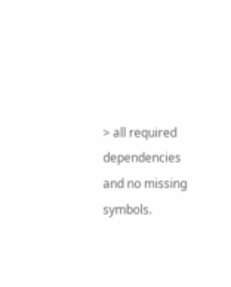> all required dependencies and no missing symbols.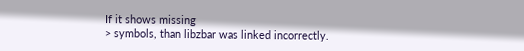If it shows missing
> symbols, than libzbar was linked incorrectly.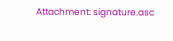Attachment: signature.asc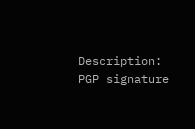Description: PGP signature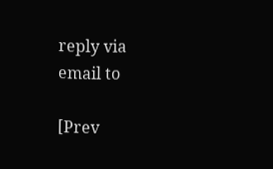reply via email to

[Prev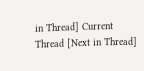in Thread] Current Thread [Next in Thread]